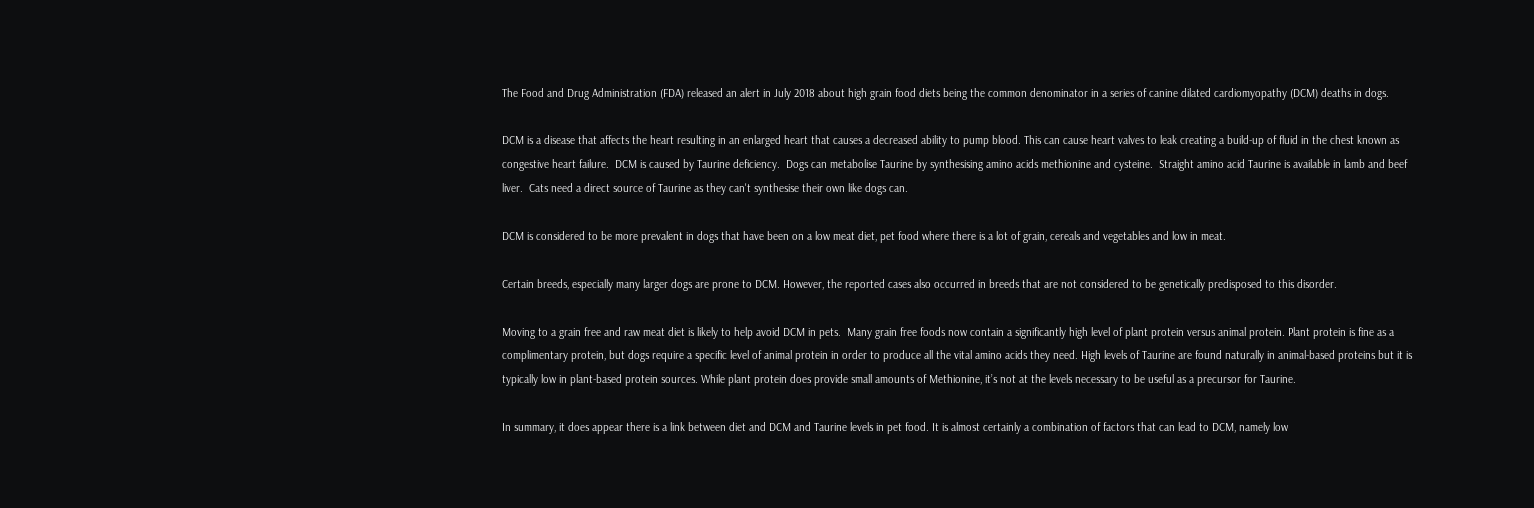The Food and Drug Administration (FDA) released an alert in July 2018 about high grain food diets being the common denominator in a series of canine dilated cardiomyopathy (DCM) deaths in dogs.

DCM is a disease that affects the heart resulting in an enlarged heart that causes a decreased ability to pump blood. This can cause heart valves to leak creating a build-up of fluid in the chest known as congestive heart failure.  DCM is caused by Taurine deficiency.  Dogs can metabolise Taurine by synthesising amino acids methionine and cysteine.  Straight amino acid Taurine is available in lamb and beef liver.  Cats need a direct source of Taurine as they can't synthesise their own like dogs can.

DCM is considered to be more prevalent in dogs that have been on a low meat diet, pet food where there is a lot of grain, cereals and vegetables and low in meat.

Certain breeds, especially many larger dogs are prone to DCM. However, the reported cases also occurred in breeds that are not considered to be genetically predisposed to this disorder.

Moving to a grain free and raw meat diet is likely to help avoid DCM in pets.  Many grain free foods now contain a significantly high level of plant protein versus animal protein. Plant protein is fine as a complimentary protein, but dogs require a specific level of animal protein in order to produce all the vital amino acids they need. High levels of Taurine are found naturally in animal-based proteins but it is typically low in plant-based protein sources. While plant protein does provide small amounts of Methionine, it’s not at the levels necessary to be useful as a precursor for Taurine.

In summary, it does appear there is a link between diet and DCM and Taurine levels in pet food. It is almost certainly a combination of factors that can lead to DCM, namely low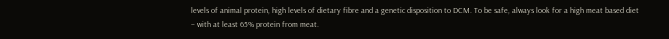levels of animal protein, high levels of dietary fibre and a genetic disposition to DCM. To be safe, always look for a high meat based diet – with at least 65% protein from meat.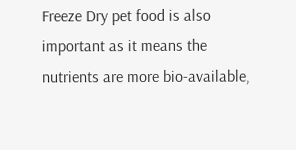Freeze Dry pet food is also important as it means the nutrients are more bio-available,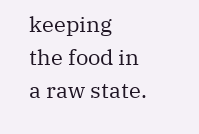keeping the food in a raw state.